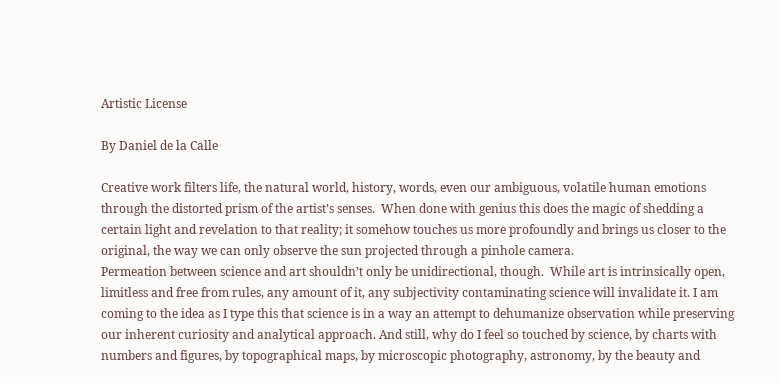Artistic License

By Daniel de la Calle

Creative work filters life, the natural world, history, words, even our ambiguous, volatile human emotions through the distorted prism of the artist’s senses.  When done with genius this does the magic of shedding a certain light and revelation to that reality; it somehow touches us more profoundly and brings us closer to the original, the way we can only observe the sun projected through a pinhole camera.
Permeation between science and art shouldn’t only be unidirectional, though.  While art is intrinsically open, limitless and free from rules, any amount of it, any subjectivity contaminating science will invalidate it. I am coming to the idea as I type this that science is in a way an attempt to dehumanize observation while preserving our inherent curiosity and analytical approach. And still, why do I feel so touched by science, by charts with numbers and figures, by topographical maps, by microscopic photography, astronomy, by the beauty and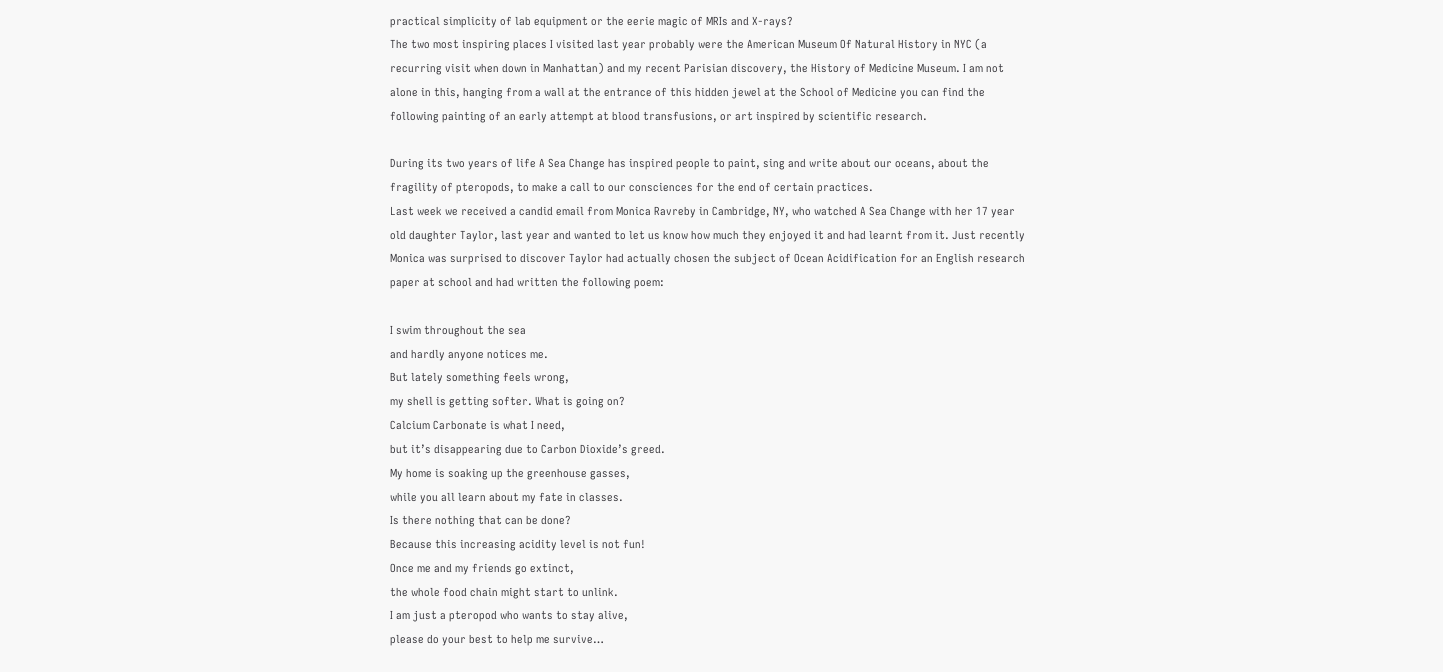practical simplicity of lab equipment or the eerie magic of MRIs and X-rays?
The two most inspiring places I visited last year probably were the American Museum Of Natural History in NYC (a recurring visit when down in Manhattan) and my recent Parisian discovery, the History of Medicine Museum. I am not alone in this, hanging from a wall at the entrance of this hidden jewel at the School of Medicine you can find the following painting of an early attempt at blood transfusions, or art inspired by scientific research.

During its two years of life A Sea Change has inspired people to paint, sing and write about our oceans, about the fragility of pteropods, to make a call to our consciences for the end of certain practices.
Last week we received a candid email from Monica Ravreby in Cambridge, NY, who watched A Sea Change with her 17 year old daughter Taylor, last year and wanted to let us know how much they enjoyed it and had learnt from it. Just recently Monica was surprised to discover Taylor had actually chosen the subject of Ocean Acidification for an English research paper at school and had written the following poem:

I swim throughout the sea
and hardly anyone notices me.
But lately something feels wrong,
my shell is getting softer. What is going on?
Calcium Carbonate is what I need,
but it’s disappearing due to Carbon Dioxide’s greed.
My home is soaking up the greenhouse gasses,
while you all learn about my fate in classes.
Is there nothing that can be done?
Because this increasing acidity level is not fun!
Once me and my friends go extinct,
the whole food chain might start to unlink.
I am just a pteropod who wants to stay alive,
please do your best to help me survive…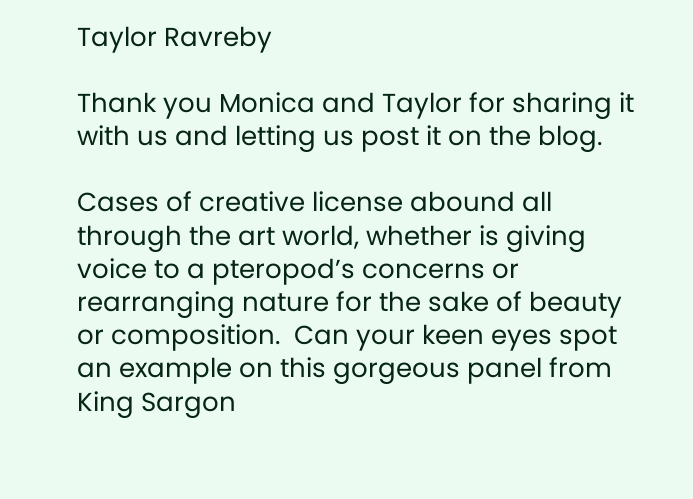Taylor Ravreby

Thank you Monica and Taylor for sharing it with us and letting us post it on the blog.

Cases of creative license abound all through the art world, whether is giving voice to a pteropod’s concerns or rearranging nature for the sake of beauty or composition.  Can your keen eyes spot an example on this gorgeous panel from King Sargon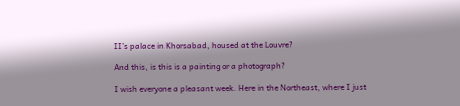II’s palace in Khorsabad, housed at the Louvre?

And this, is this is a painting or a photograph?

I wish everyone a pleasant week. Here in the Northeast, where I just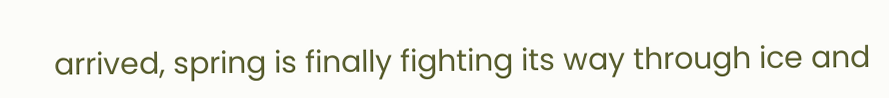arrived, spring is finally fighting its way through ice and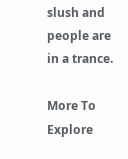slush and people are in a trance.

More To Explore